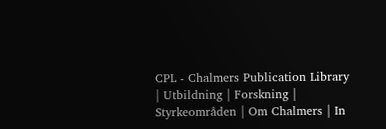CPL - Chalmers Publication Library
| Utbildning | Forskning | Styrkeområden | Om Chalmers | In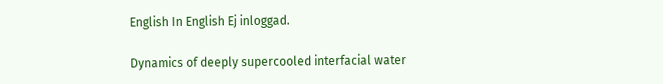English In English Ej inloggad.

Dynamics of deeply supercooled interfacial water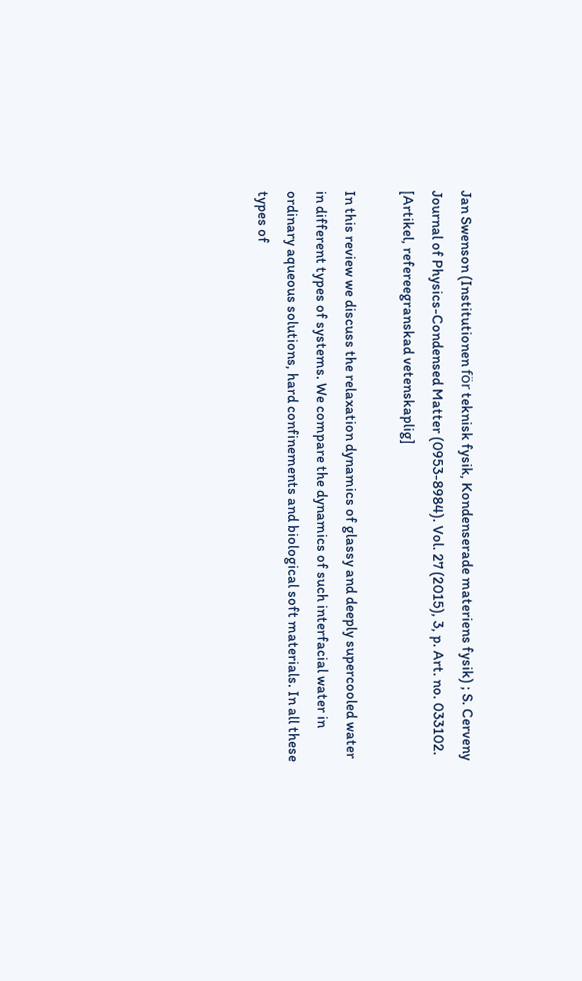Jan Swenson (Institutionen för teknisk fysik, Kondenserade materiens fysik) ; S. Cerveny
Journal of Physics-Condensed Matter (0953-8984). Vol. 27 (2015), 3, p. Art. no. 033102.
[Artikel, refereegranskad vetenskaplig]

In this review we discuss the relaxation dynamics of glassy and deeply supercooled water in different types of systems. We compare the dynamics of such interfacial water in ordinary aqueous solutions, hard confinements and biological soft materials. In all these types of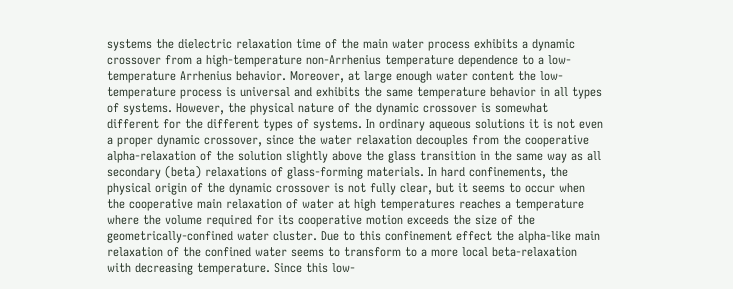systems the dielectric relaxation time of the main water process exhibits a dynamic crossover from a high-temperature non-Arrhenius temperature dependence to a low-temperature Arrhenius behavior. Moreover, at large enough water content the low-temperature process is universal and exhibits the same temperature behavior in all types of systems. However, the physical nature of the dynamic crossover is somewhat different for the different types of systems. In ordinary aqueous solutions it is not even a proper dynamic crossover, since the water relaxation decouples from the cooperative alpha-relaxation of the solution slightly above the glass transition in the same way as all secondary (beta) relaxations of glass-forming materials. In hard confinements, the physical origin of the dynamic crossover is not fully clear, but it seems to occur when the cooperative main relaxation of water at high temperatures reaches a temperature where the volume required for its cooperative motion exceeds the size of the geometrically-confined water cluster. Due to this confinement effect the alpha-like main relaxation of the confined water seems to transform to a more local beta-relaxation with decreasing temperature. Since this low-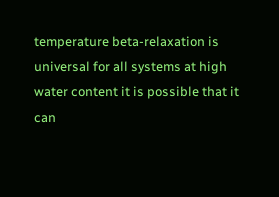temperature beta-relaxation is universal for all systems at high water content it is possible that it can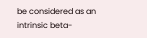be considered as an intrinsic beta-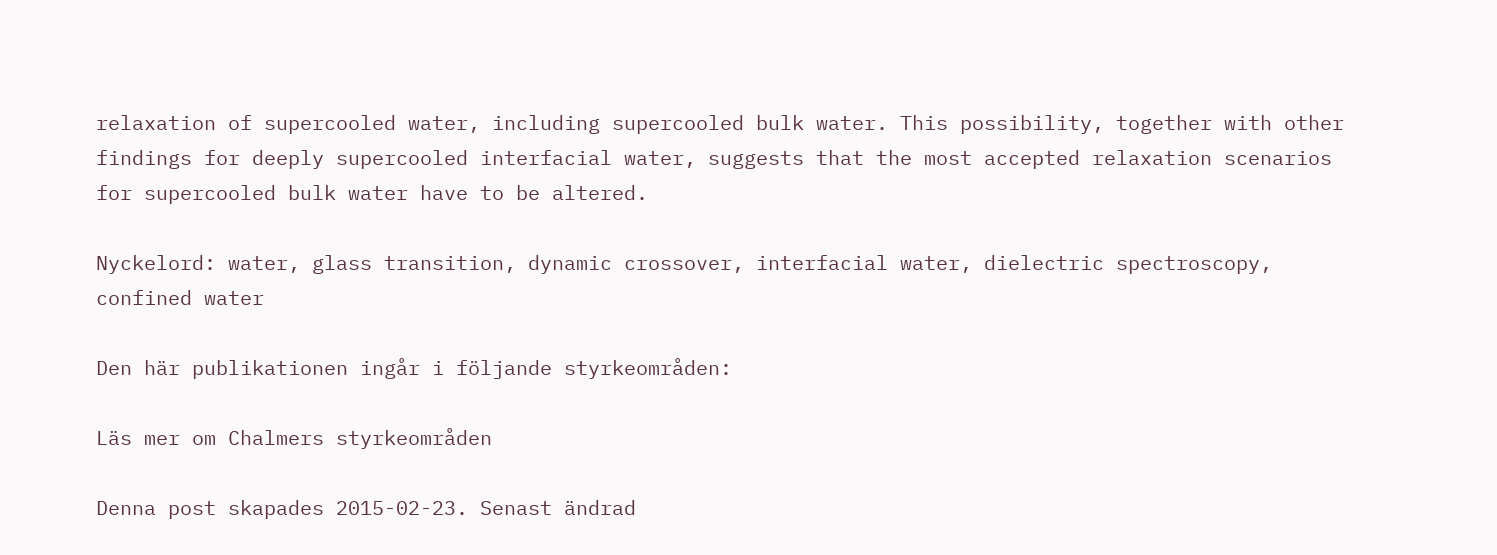relaxation of supercooled water, including supercooled bulk water. This possibility, together with other findings for deeply supercooled interfacial water, suggests that the most accepted relaxation scenarios for supercooled bulk water have to be altered.

Nyckelord: water, glass transition, dynamic crossover, interfacial water, dielectric spectroscopy, confined water

Den här publikationen ingår i följande styrkeområden:

Läs mer om Chalmers styrkeområden

Denna post skapades 2015-02-23. Senast ändrad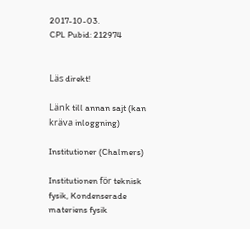2017-10-03.
CPL Pubid: 212974


Läs direkt!

Länk till annan sajt (kan kräva inloggning)

Institutioner (Chalmers)

Institutionen för teknisk fysik, Kondenserade materiens fysik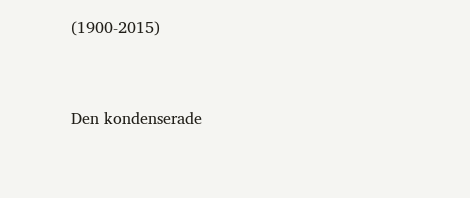(1900-2015)


Den kondenserade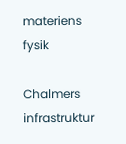materiens fysik

Chalmers infrastruktur